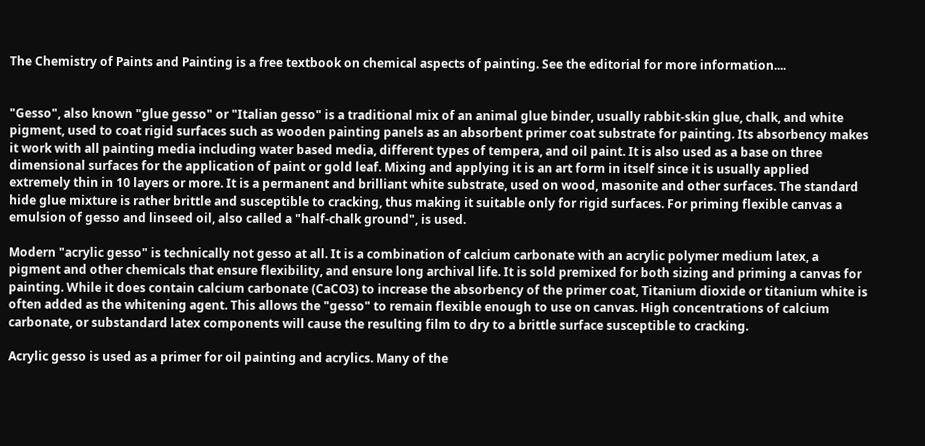The Chemistry of Paints and Painting is a free textbook on chemical aspects of painting. See the editorial for more information....


"Gesso", also known "glue gesso" or "Italian gesso" is a traditional mix of an animal glue binder, usually rabbit-skin glue, chalk, and white pigment, used to coat rigid surfaces such as wooden painting panels as an absorbent primer coat substrate for painting. Its absorbency makes it work with all painting media including water based media, different types of tempera, and oil paint. It is also used as a base on three dimensional surfaces for the application of paint or gold leaf. Mixing and applying it is an art form in itself since it is usually applied extremely thin in 10 layers or more. It is a permanent and brilliant white substrate, used on wood, masonite and other surfaces. The standard hide glue mixture is rather brittle and susceptible to cracking, thus making it suitable only for rigid surfaces. For priming flexible canvas a emulsion of gesso and linseed oil, also called a "half-chalk ground", is used.

Modern "acrylic gesso" is technically not gesso at all. It is a combination of calcium carbonate with an acrylic polymer medium latex, a pigment and other chemicals that ensure flexibility, and ensure long archival life. It is sold premixed for both sizing and priming a canvas for painting. While it does contain calcium carbonate (CaCO3) to increase the absorbency of the primer coat, Titanium dioxide or titanium white is often added as the whitening agent. This allows the "gesso" to remain flexible enough to use on canvas. High concentrations of calcium carbonate, or substandard latex components will cause the resulting film to dry to a brittle surface susceptible to cracking.

Acrylic gesso is used as a primer for oil painting and acrylics. Many of the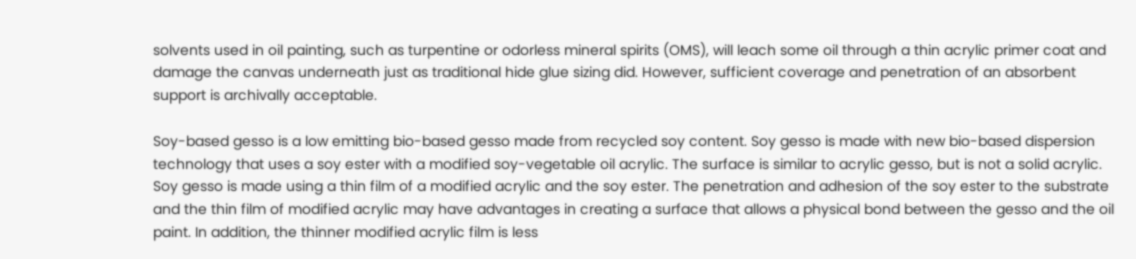solvents used in oil painting, such as turpentine or odorless mineral spirits (OMS), will leach some oil through a thin acrylic primer coat and damage the canvas underneath just as traditional hide glue sizing did. However, sufficient coverage and penetration of an absorbent support is archivally acceptable.

Soy-based gesso is a low emitting bio-based gesso made from recycled soy content. Soy gesso is made with new bio-based dispersion technology that uses a soy ester with a modified soy-vegetable oil acrylic. The surface is similar to acrylic gesso, but is not a solid acrylic. Soy gesso is made using a thin film of a modified acrylic and the soy ester. The penetration and adhesion of the soy ester to the substrate and the thin film of modified acrylic may have advantages in creating a surface that allows a physical bond between the gesso and the oil paint. In addition, the thinner modified acrylic film is less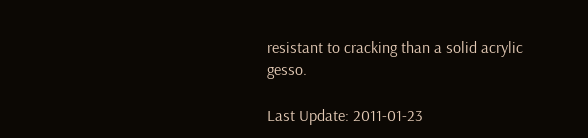resistant to cracking than a solid acrylic gesso.

Last Update: 2011-01-23